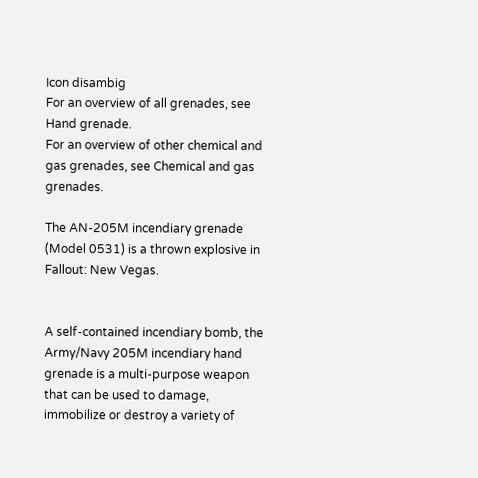Icon disambig
For an overview of all grenades, see Hand grenade.
For an overview of other chemical and gas grenades, see Chemical and gas grenades.

The AN-205M incendiary grenade (Model 0531) is a thrown explosive in Fallout: New Vegas.


A self-contained incendiary bomb, the Army/Navy 205M incendiary hand grenade is a multi-purpose weapon that can be used to damage, immobilize or destroy a variety of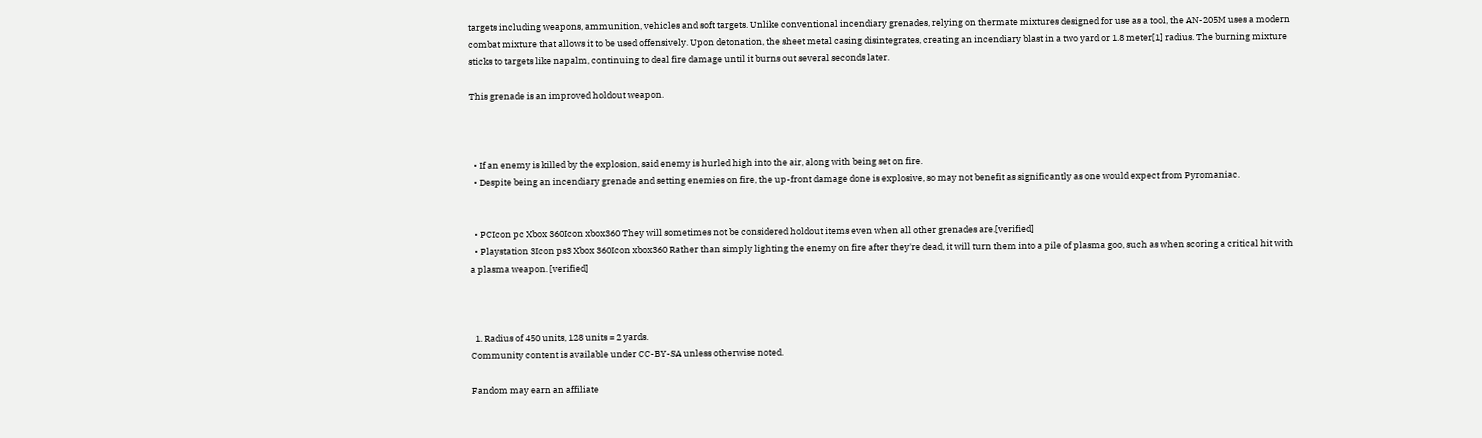targets including weapons, ammunition, vehicles and soft targets. Unlike conventional incendiary grenades, relying on thermate mixtures designed for use as a tool, the AN-205M uses a modern combat mixture that allows it to be used offensively. Upon detonation, the sheet metal casing disintegrates, creating an incendiary blast in a two yard or 1.8 meter[1] radius. The burning mixture sticks to targets like napalm, continuing to deal fire damage until it burns out several seconds later.

This grenade is an improved holdout weapon.



  • If an enemy is killed by the explosion, said enemy is hurled high into the air, along with being set on fire.
  • Despite being an incendiary grenade and setting enemies on fire, the up-front damage done is explosive, so may not benefit as significantly as one would expect from Pyromaniac.


  • PCIcon pc Xbox 360Icon xbox360 They will sometimes not be considered holdout items even when all other grenades are.[verified]
  • Playstation 3Icon ps3 Xbox 360Icon xbox360 Rather than simply lighting the enemy on fire after they're dead, it will turn them into a pile of plasma goo, such as when scoring a critical hit with a plasma weapon. [verified]



  1. Radius of 450 units, 128 units = 2 yards.
Community content is available under CC-BY-SA unless otherwise noted.

Fandom may earn an affiliate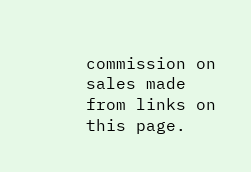commission on sales made from links on this page.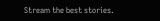Stream the best stories.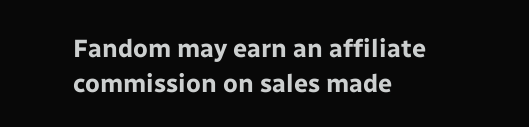Fandom may earn an affiliate commission on sales made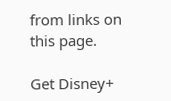from links on this page.

Get Disney+